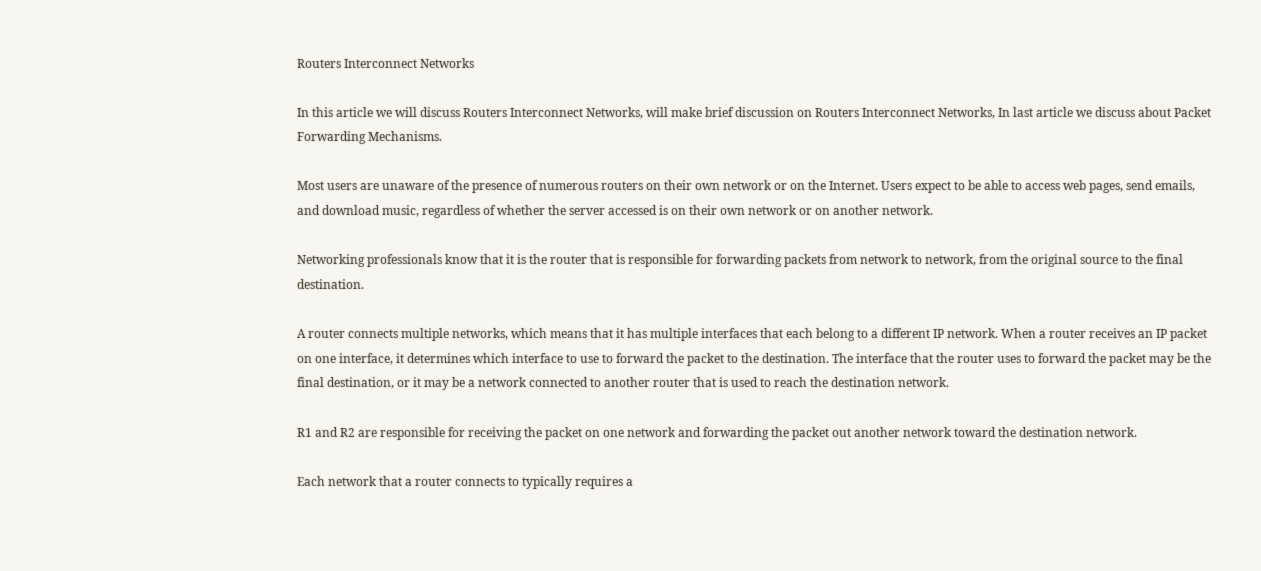Routers Interconnect Networks

In this article we will discuss Routers Interconnect Networks, will make brief discussion on Routers Interconnect Networks, In last article we discuss about Packet Forwarding Mechanisms.

Most users are unaware of the presence of numerous routers on their own network or on the Internet. Users expect to be able to access web pages, send emails, and download music, regardless of whether the server accessed is on their own network or on another network.

Networking professionals know that it is the router that is responsible for forwarding packets from network to network, from the original source to the final destination.

A router connects multiple networks, which means that it has multiple interfaces that each belong to a different IP network. When a router receives an IP packet on one interface, it determines which interface to use to forward the packet to the destination. The interface that the router uses to forward the packet may be the final destination, or it may be a network connected to another router that is used to reach the destination network.

R1 and R2 are responsible for receiving the packet on one network and forwarding the packet out another network toward the destination network.

Each network that a router connects to typically requires a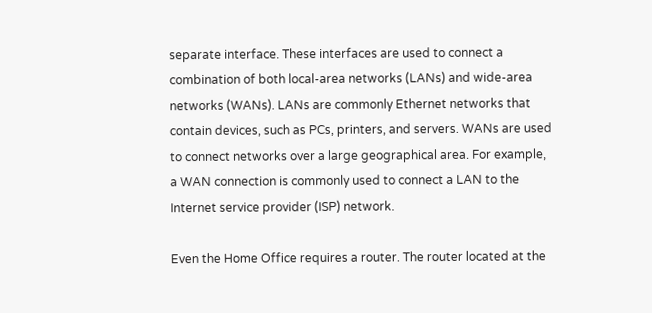separate interface. These interfaces are used to connect a combination of both local-area networks (LANs) and wide-area networks (WANs). LANs are commonly Ethernet networks that contain devices, such as PCs, printers, and servers. WANs are used to connect networks over a large geographical area. For example, a WAN connection is commonly used to connect a LAN to the Internet service provider (ISP) network.

Even the Home Office requires a router. The router located at the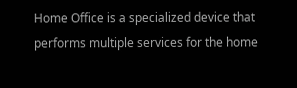Home Office is a specialized device that performs multiple services for the home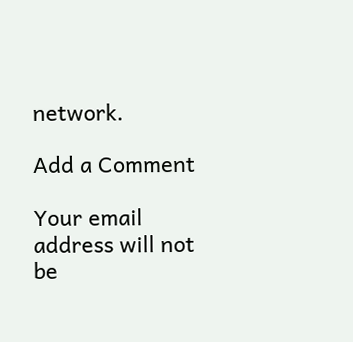network.

Add a Comment

Your email address will not be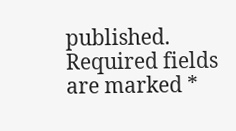published. Required fields are marked *